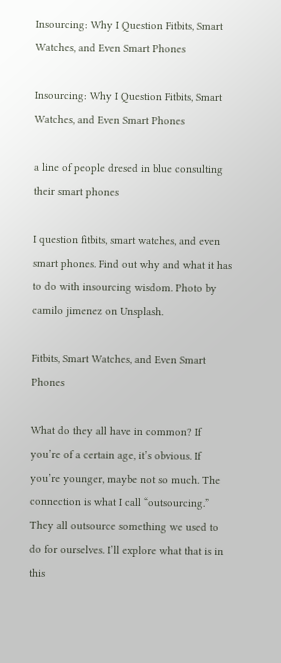Insourcing: Why I Question Fitbits, Smart Watches, and Even Smart Phones

Insourcing: Why I Question Fitbits, Smart Watches, and Even Smart Phones

a line of people dresed in blue consulting their smart phones

I question fitbits, smart watches, and even smart phones. Find out why and what it has to do with insourcing wisdom. Photo by camilo jimenez on Unsplash.

Fitbits, Smart Watches, and Even Smart Phones

What do they all have in common? If you’re of a certain age, it’s obvious. If you’re younger, maybe not so much. The connection is what I call “outsourcing.” They all outsource something we used to do for ourselves. I’ll explore what that is in this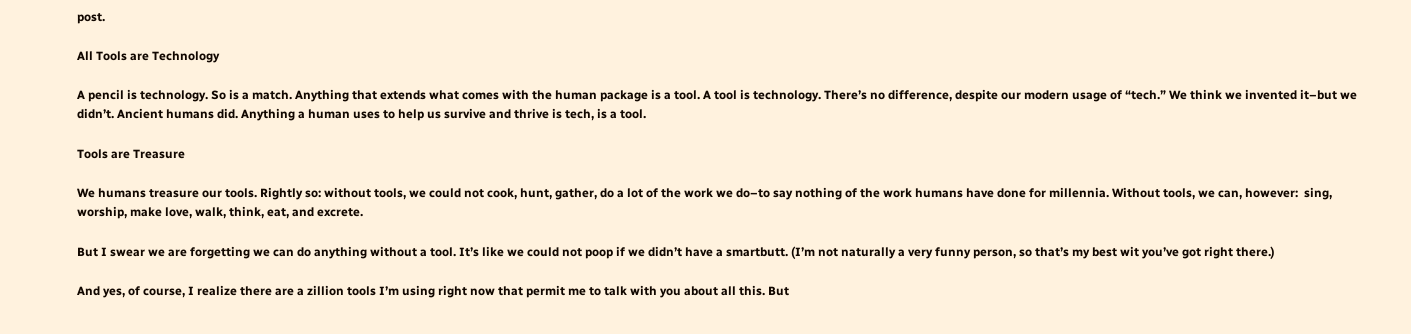post.

All Tools are Technology

A pencil is technology. So is a match. Anything that extends what comes with the human package is a tool. A tool is technology. There’s no difference, despite our modern usage of “tech.” We think we invented it–but we didn’t. Ancient humans did. Anything a human uses to help us survive and thrive is tech, is a tool.

Tools are Treasure

We humans treasure our tools. Rightly so: without tools, we could not cook, hunt, gather, do a lot of the work we do–to say nothing of the work humans have done for millennia. Without tools, we can, however:  sing, worship, make love, walk, think, eat, and excrete.

But I swear we are forgetting we can do anything without a tool. It’s like we could not poop if we didn’t have a smartbutt. (I’m not naturally a very funny person, so that’s my best wit you’ve got right there.)

And yes, of course, I realize there are a zillion tools I’m using right now that permit me to talk with you about all this. But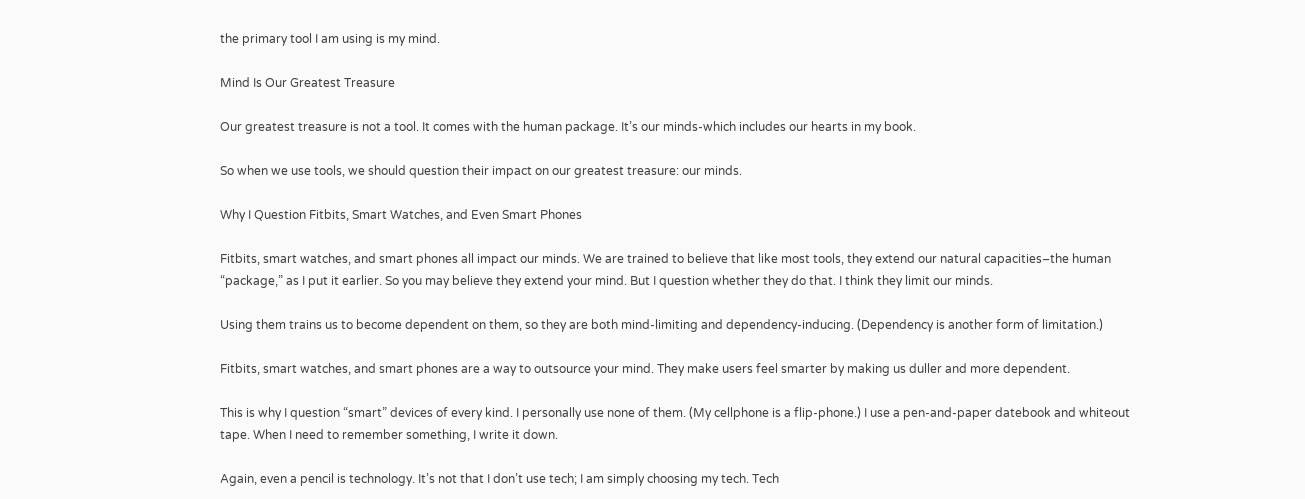the primary tool I am using is my mind.

Mind Is Our Greatest Treasure

Our greatest treasure is not a tool. It comes with the human package. It’s our minds-which includes our hearts in my book.

So when we use tools, we should question their impact on our greatest treasure: our minds.

Why I Question Fitbits, Smart Watches, and Even Smart Phones

Fitbits, smart watches, and smart phones all impact our minds. We are trained to believe that like most tools, they extend our natural capacities–the human “package,” as I put it earlier. So you may believe they extend your mind. But I question whether they do that. I think they limit our minds.

Using them trains us to become dependent on them, so they are both mind-limiting and dependency-inducing. (Dependency is another form of limitation.)

Fitbits, smart watches, and smart phones are a way to outsource your mind. They make users feel smarter by making us duller and more dependent.

This is why I question “smart” devices of every kind. I personally use none of them. (My cellphone is a flip-phone.) I use a pen-and-paper datebook and whiteout tape. When I need to remember something, I write it down.

Again, even a pencil is technology. It’s not that I don’t use tech; I am simply choosing my tech. Tech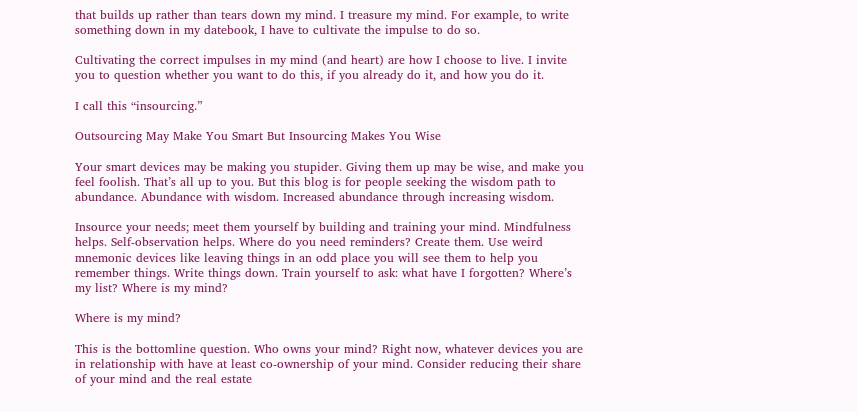that builds up rather than tears down my mind. I treasure my mind. For example, to write something down in my datebook, I have to cultivate the impulse to do so.

Cultivating the correct impulses in my mind (and heart) are how I choose to live. I invite you to question whether you want to do this, if you already do it, and how you do it.

I call this “insourcing.”

Outsourcing May Make You Smart But Insourcing Makes You Wise

Your smart devices may be making you stupider. Giving them up may be wise, and make you feel foolish. That’s all up to you. But this blog is for people seeking the wisdom path to abundance. Abundance with wisdom. Increased abundance through increasing wisdom.

Insource your needs; meet them yourself by building and training your mind. Mindfulness helps. Self-observation helps. Where do you need reminders? Create them. Use weird mnemonic devices like leaving things in an odd place you will see them to help you remember things. Write things down. Train yourself to ask: what have I forgotten? Where’s my list? Where is my mind?

Where is my mind?

This is the bottomline question. Who owns your mind? Right now, whatever devices you are in relationship with have at least co-ownership of your mind. Consider reducing their share of your mind and the real estate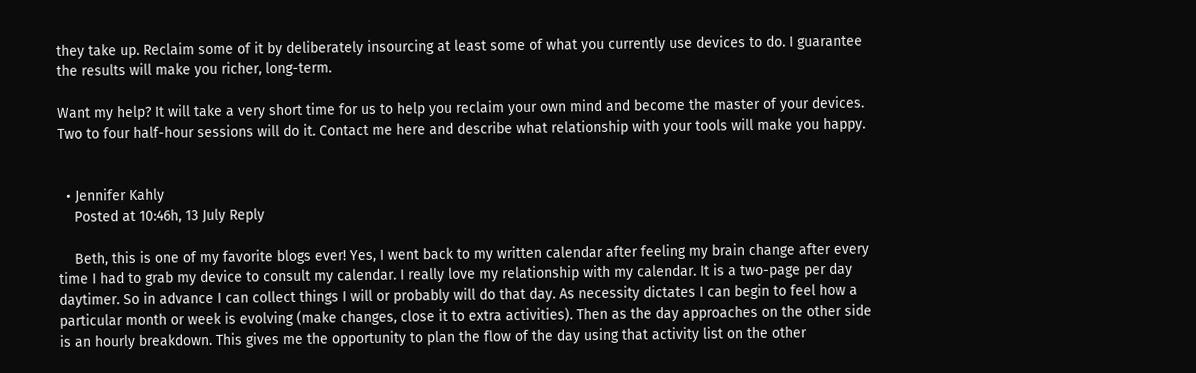they take up. Reclaim some of it by deliberately insourcing at least some of what you currently use devices to do. I guarantee the results will make you richer, long-term.

Want my help? It will take a very short time for us to help you reclaim your own mind and become the master of your devices. Two to four half-hour sessions will do it. Contact me here and describe what relationship with your tools will make you happy.


  • Jennifer Kahly
    Posted at 10:46h, 13 July Reply

    Beth, this is one of my favorite blogs ever! Yes, I went back to my written calendar after feeling my brain change after every time I had to grab my device to consult my calendar. I really love my relationship with my calendar. It is a two-page per day daytimer. So in advance I can collect things I will or probably will do that day. As necessity dictates I can begin to feel how a particular month or week is evolving (make changes, close it to extra activities). Then as the day approaches on the other side is an hourly breakdown. This gives me the opportunity to plan the flow of the day using that activity list on the other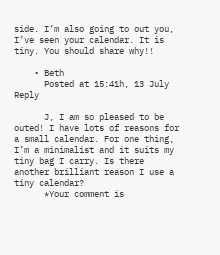side. I’m also going to out you, I’ve seen your calendar. It is tiny. You should share why!!

    • Beth
      Posted at 15:41h, 13 July Reply

      J, I am so pleased to be outed! I have lots of reasons for a small calendar. For one thing, I’m a minimalist and it suits my tiny bag I carry. Is there another brilliant reason I use a tiny calendar?
      *Your comment is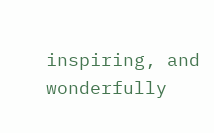inspiring, and wonderfully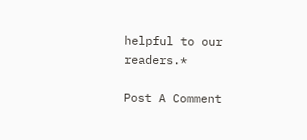helpful to our readers.*

Post A Comment